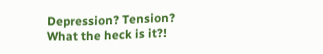Depression? Tension? What the heck is it?!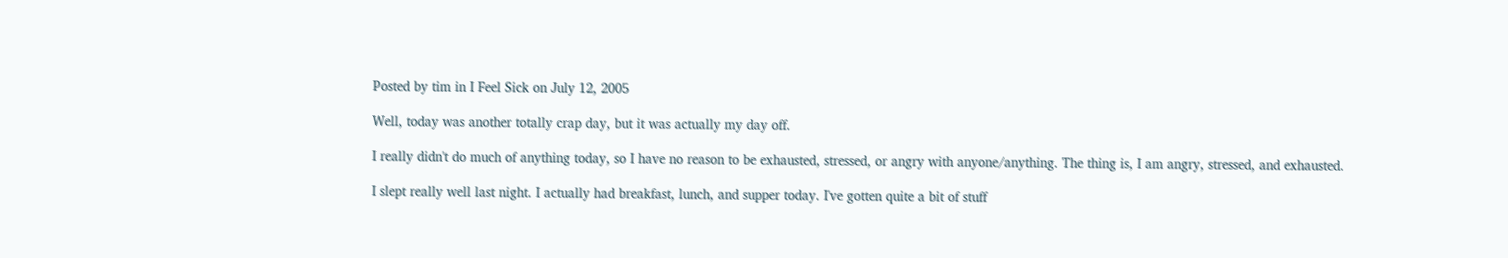Posted by tim in I Feel Sick on July 12, 2005

Well, today was another totally crap day, but it was actually my day off.

I really didn't do much of anything today, so I have no reason to be exhausted, stressed, or angry with anyone/anything. The thing is, I am angry, stressed, and exhausted.

I slept really well last night. I actually had breakfast, lunch, and supper today. I've gotten quite a bit of stuff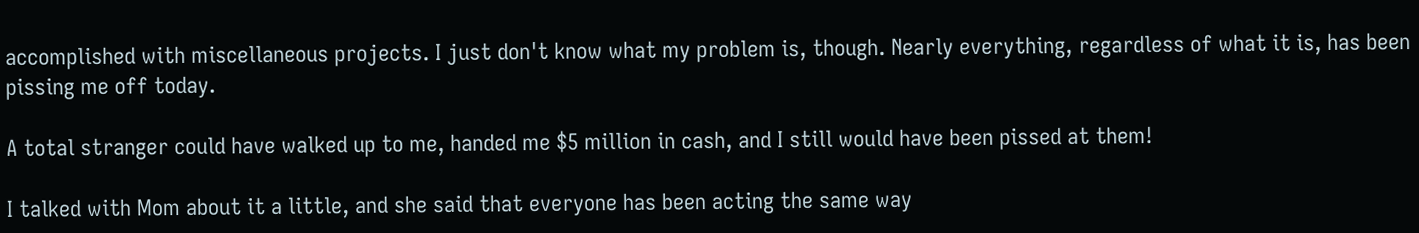accomplished with miscellaneous projects. I just don't know what my problem is, though. Nearly everything, regardless of what it is, has been pissing me off today.

A total stranger could have walked up to me, handed me $5 million in cash, and I still would have been pissed at them!

I talked with Mom about it a little, and she said that everyone has been acting the same way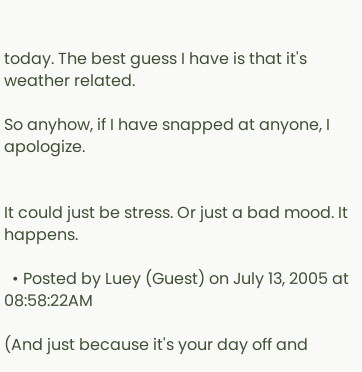today. The best guess I have is that it's weather related.

So anyhow, if I have snapped at anyone, I apologize.


It could just be stress. Or just a bad mood. It happens.

  • Posted by Luey (Guest) on July 13, 2005 at 08:58:22AM

(And just because it's your day off and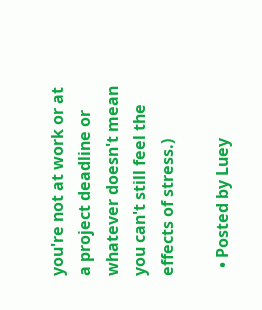you're not at work or at a project deadline or whatever doesn't mean you can't still feel the effects of stress.)

  • Posted by Luey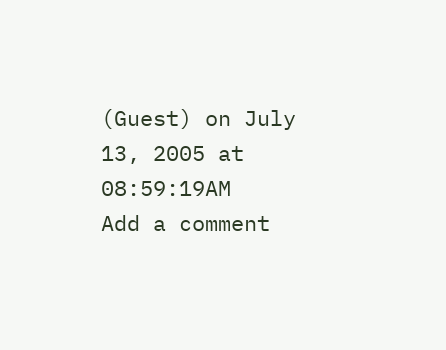(Guest) on July 13, 2005 at 08:59:19AM
Add a comment